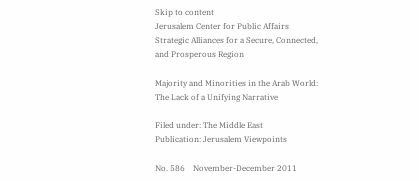Skip to content
Jerusalem Center for Public Affairs
Strategic Alliances for a Secure, Connected, and Prosperous Region

Majority and Minorities in the Arab World: The Lack of a Unifying Narrative

Filed under: The Middle East
Publication: Jerusalem Viewpoints

No. 586    November-December 2011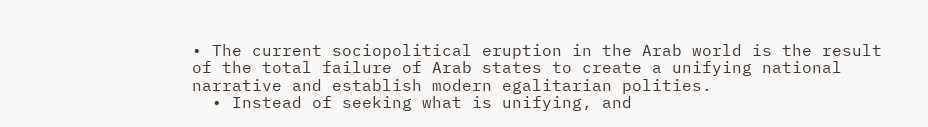• The current sociopolitical eruption in the Arab world is the result of the total failure of Arab states to create a unifying national narrative and establish modern egalitarian polities.
  • Instead of seeking what is unifying, and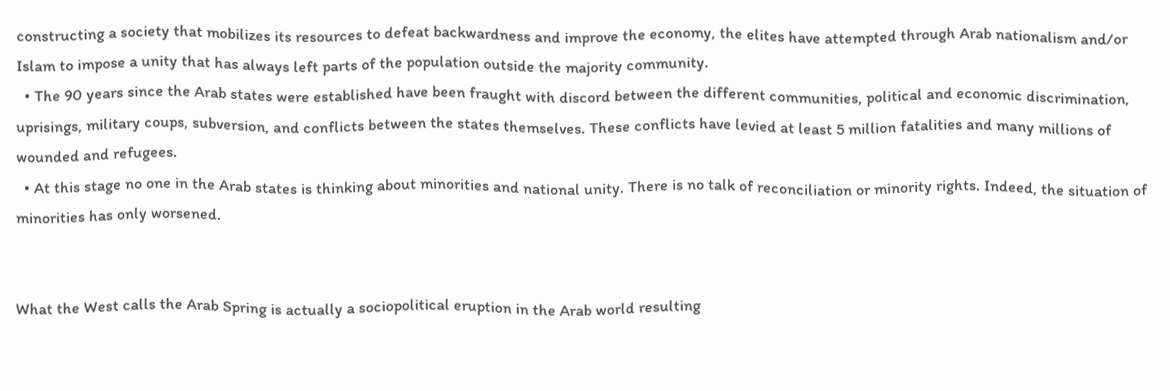constructing a society that mobilizes its resources to defeat backwardness and improve the economy, the elites have attempted through Arab nationalism and/or Islam to impose a unity that has always left parts of the population outside the majority community.
  • The 90 years since the Arab states were established have been fraught with discord between the different communities, political and economic discrimination, uprisings, military coups, subversion, and conflicts between the states themselves. These conflicts have levied at least 5 million fatalities and many millions of wounded and refugees.
  • At this stage no one in the Arab states is thinking about minorities and national unity. There is no talk of reconciliation or minority rights. Indeed, the situation of minorities has only worsened.


What the West calls the Arab Spring is actually a sociopolitical eruption in the Arab world resulting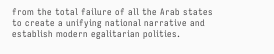from the total failure of all the Arab states to create a unifying national narrative and establish modern egalitarian polities.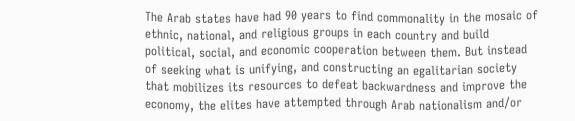The Arab states have had 90 years to find commonality in the mosaic of ethnic, national, and religious groups in each country and build political, social, and economic cooperation between them. But instead of seeking what is unifying, and constructing an egalitarian society that mobilizes its resources to defeat backwardness and improve the economy, the elites have attempted through Arab nationalism and/or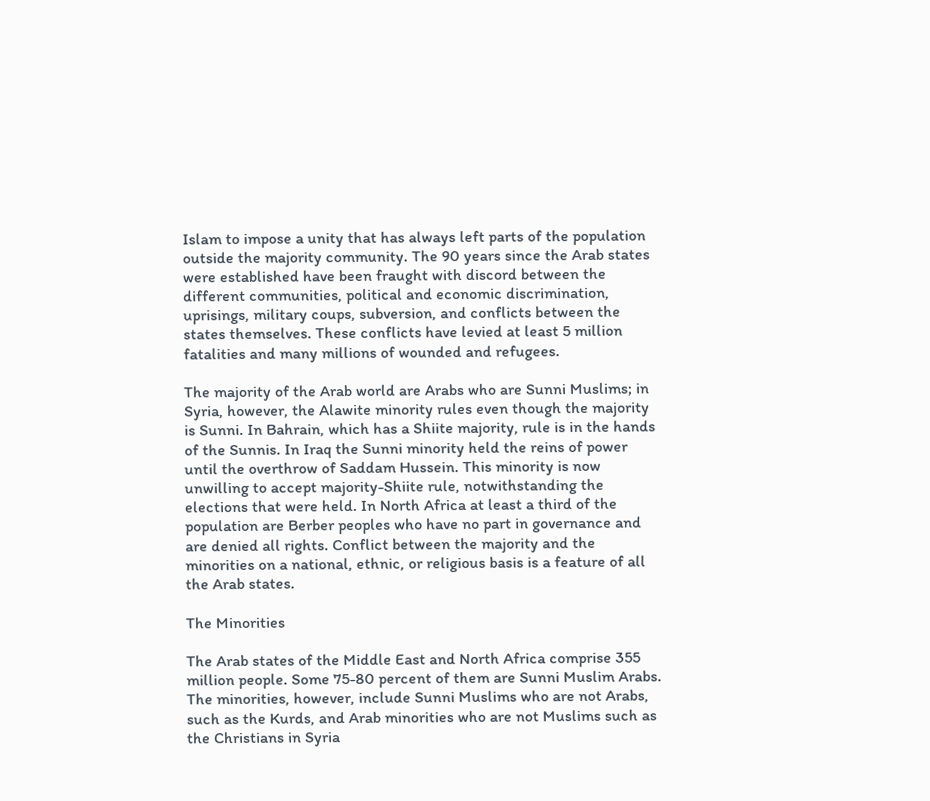Islam to impose a unity that has always left parts of the population outside the majority community. The 90 years since the Arab states were established have been fraught with discord between the different communities, political and economic discrimination, uprisings, military coups, subversion, and conflicts between the states themselves. These conflicts have levied at least 5 million fatalities and many millions of wounded and refugees.

The majority of the Arab world are Arabs who are Sunni Muslims; in Syria, however, the Alawite minority rules even though the majority is Sunni. In Bahrain, which has a Shiite majority, rule is in the hands of the Sunnis. In Iraq the Sunni minority held the reins of power until the overthrow of Saddam Hussein. This minority is now unwilling to accept majority-Shiite rule, notwithstanding the elections that were held. In North Africa at least a third of the population are Berber peoples who have no part in governance and are denied all rights. Conflict between the majority and the minorities on a national, ethnic, or religious basis is a feature of all the Arab states.

The Minorities

The Arab states of the Middle East and North Africa comprise 355 million people. Some 75-80 percent of them are Sunni Muslim Arabs. The minorities, however, include Sunni Muslims who are not Arabs, such as the Kurds, and Arab minorities who are not Muslims such as the Christians in Syria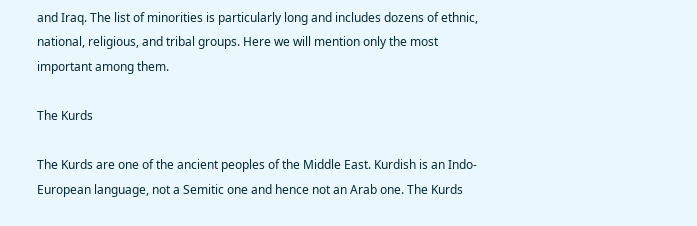and Iraq. The list of minorities is particularly long and includes dozens of ethnic, national, religious, and tribal groups. Here we will mention only the most important among them.

The Kurds

The Kurds are one of the ancient peoples of the Middle East. Kurdish is an Indo-European language, not a Semitic one and hence not an Arab one. The Kurds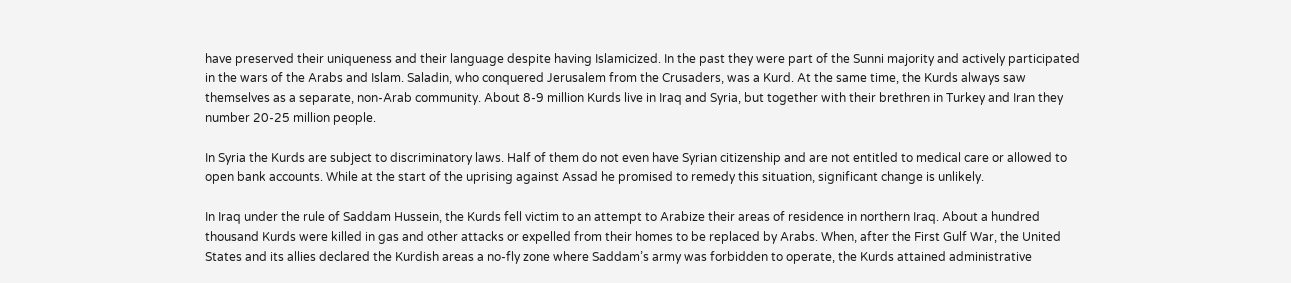have preserved their uniqueness and their language despite having Islamicized. In the past they were part of the Sunni majority and actively participated in the wars of the Arabs and Islam. Saladin, who conquered Jerusalem from the Crusaders, was a Kurd. At the same time, the Kurds always saw themselves as a separate, non-Arab community. About 8-9 million Kurds live in Iraq and Syria, but together with their brethren in Turkey and Iran they number 20-25 million people.

In Syria the Kurds are subject to discriminatory laws. Half of them do not even have Syrian citizenship and are not entitled to medical care or allowed to open bank accounts. While at the start of the uprising against Assad he promised to remedy this situation, significant change is unlikely.

In Iraq under the rule of Saddam Hussein, the Kurds fell victim to an attempt to Arabize their areas of residence in northern Iraq. About a hundred thousand Kurds were killed in gas and other attacks or expelled from their homes to be replaced by Arabs. When, after the First Gulf War, the United States and its allies declared the Kurdish areas a no-fly zone where Saddam’s army was forbidden to operate, the Kurds attained administrative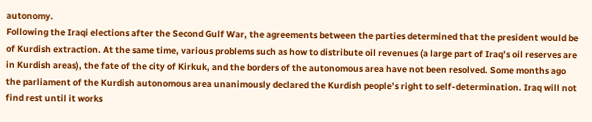autonomy.
Following the Iraqi elections after the Second Gulf War, the agreements between the parties determined that the president would be of Kurdish extraction. At the same time, various problems such as how to distribute oil revenues (a large part of Iraq’s oil reserves are in Kurdish areas), the fate of the city of Kirkuk, and the borders of the autonomous area have not been resolved. Some months ago the parliament of the Kurdish autonomous area unanimously declared the Kurdish people’s right to self-determination. Iraq will not find rest until it works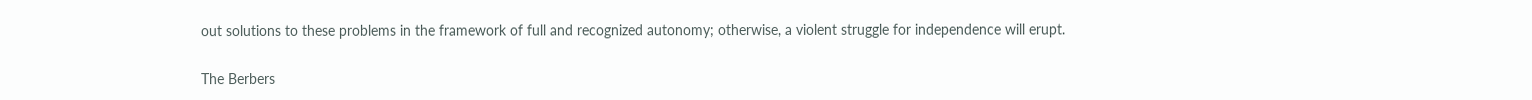out solutions to these problems in the framework of full and recognized autonomy; otherwise, a violent struggle for independence will erupt.

The Berbers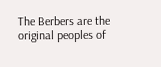The Berbers are the original peoples of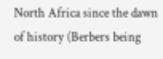North Africa since the dawn of history (Berbers being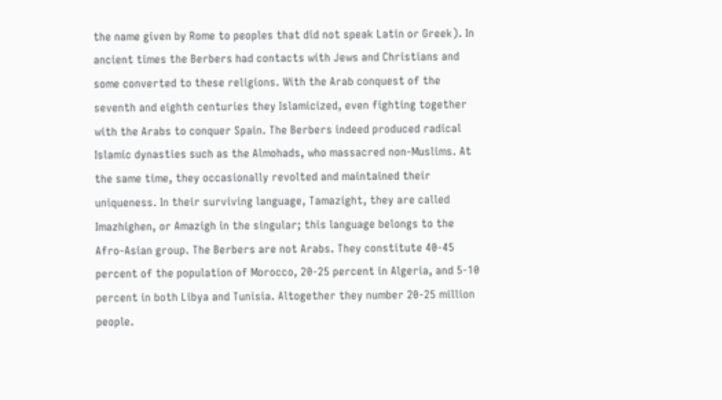the name given by Rome to peoples that did not speak Latin or Greek). In ancient times the Berbers had contacts with Jews and Christians and some converted to these religions. With the Arab conquest of the seventh and eighth centuries they Islamicized, even fighting together with the Arabs to conquer Spain. The Berbers indeed produced radical Islamic dynasties such as the Almohads, who massacred non-Muslims. At the same time, they occasionally revolted and maintained their uniqueness. In their surviving language, Tamazight, they are called Imazhighen, or Amazigh in the singular; this language belongs to the Afro-Asian group. The Berbers are not Arabs. They constitute 40-45 percent of the population of Morocco, 20-25 percent in Algeria, and 5-10 percent in both Libya and Tunisia. Altogether they number 20-25 million people.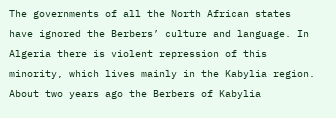The governments of all the North African states have ignored the Berbers’ culture and language. In Algeria there is violent repression of this minority, which lives mainly in the Kabylia region. About two years ago the Berbers of Kabylia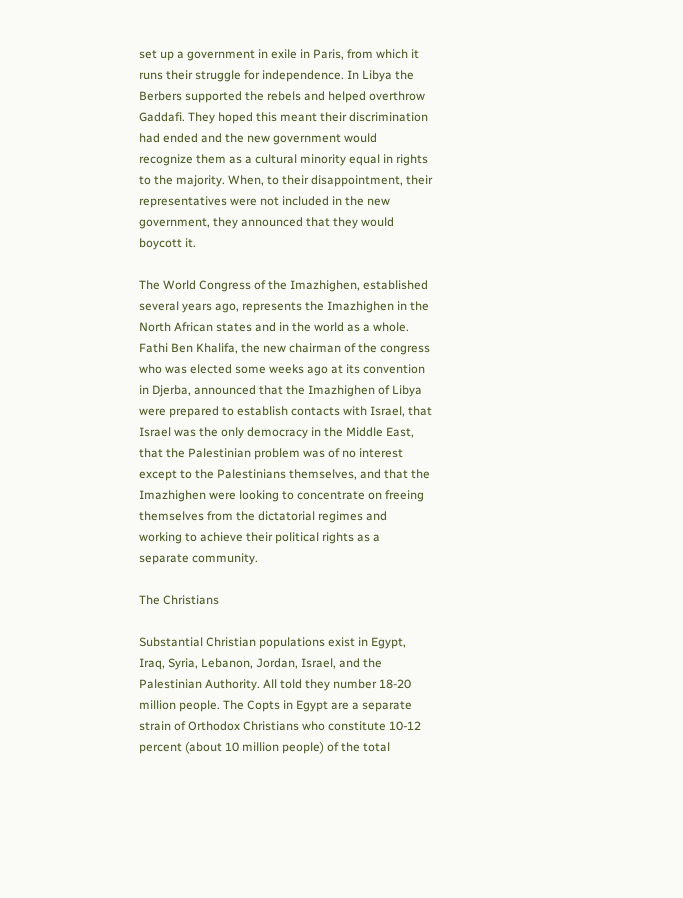set up a government in exile in Paris, from which it runs their struggle for independence. In Libya the Berbers supported the rebels and helped overthrow Gaddafi. They hoped this meant their discrimination had ended and the new government would recognize them as a cultural minority equal in rights to the majority. When, to their disappointment, their representatives were not included in the new government, they announced that they would boycott it.

The World Congress of the Imazhighen, established several years ago, represents the Imazhighen in the North African states and in the world as a whole. Fathi Ben Khalifa, the new chairman of the congress who was elected some weeks ago at its convention in Djerba, announced that the Imazhighen of Libya were prepared to establish contacts with Israel, that Israel was the only democracy in the Middle East, that the Palestinian problem was of no interest except to the Palestinians themselves, and that the Imazhighen were looking to concentrate on freeing themselves from the dictatorial regimes and working to achieve their political rights as a separate community.

The Christians

Substantial Christian populations exist in Egypt, Iraq, Syria, Lebanon, Jordan, Israel, and the Palestinian Authority. All told they number 18-20 million people. The Copts in Egypt are a separate strain of Orthodox Christians who constitute 10-12 percent (about 10 million people) of the total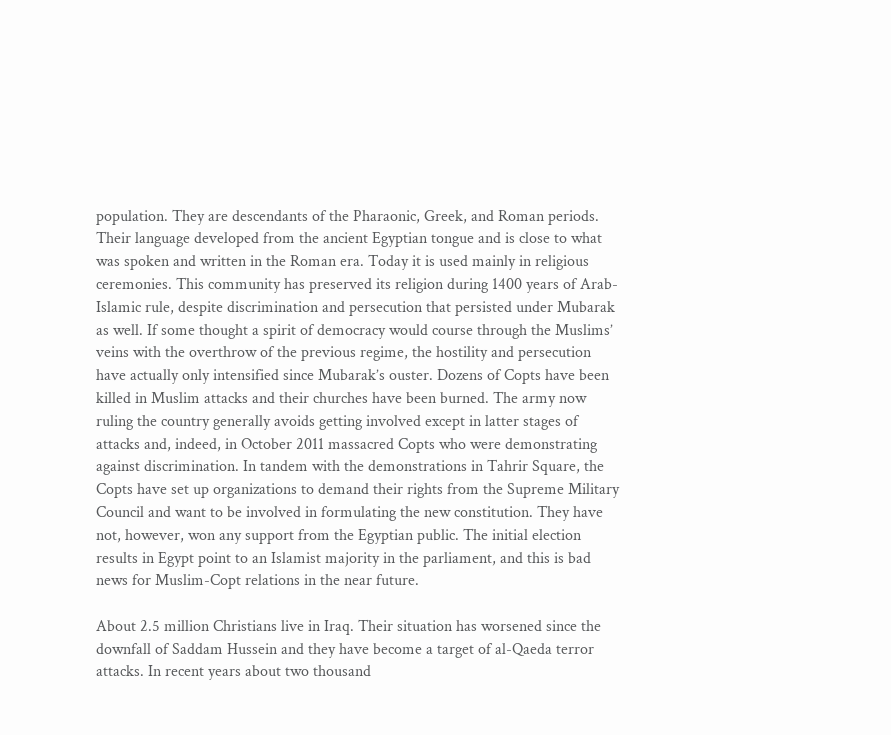population. They are descendants of the Pharaonic, Greek, and Roman periods. Their language developed from the ancient Egyptian tongue and is close to what was spoken and written in the Roman era. Today it is used mainly in religious ceremonies. This community has preserved its religion during 1400 years of Arab-Islamic rule, despite discrimination and persecution that persisted under Mubarak as well. If some thought a spirit of democracy would course through the Muslims’ veins with the overthrow of the previous regime, the hostility and persecution have actually only intensified since Mubarak’s ouster. Dozens of Copts have been killed in Muslim attacks and their churches have been burned. The army now ruling the country generally avoids getting involved except in latter stages of attacks and, indeed, in October 2011 massacred Copts who were demonstrating against discrimination. In tandem with the demonstrations in Tahrir Square, the Copts have set up organizations to demand their rights from the Supreme Military Council and want to be involved in formulating the new constitution. They have not, however, won any support from the Egyptian public. The initial election results in Egypt point to an Islamist majority in the parliament, and this is bad news for Muslim-Copt relations in the near future.

About 2.5 million Christians live in Iraq. Their situation has worsened since the downfall of Saddam Hussein and they have become a target of al-Qaeda terror attacks. In recent years about two thousand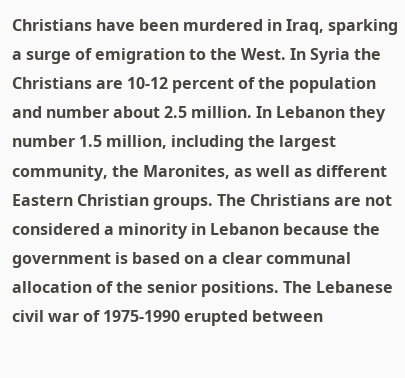Christians have been murdered in Iraq, sparking a surge of emigration to the West. In Syria the Christians are 10-12 percent of the population and number about 2.5 million. In Lebanon they number 1.5 million, including the largest community, the Maronites, as well as different Eastern Christian groups. The Christians are not considered a minority in Lebanon because the government is based on a clear communal allocation of the senior positions. The Lebanese civil war of 1975-1990 erupted between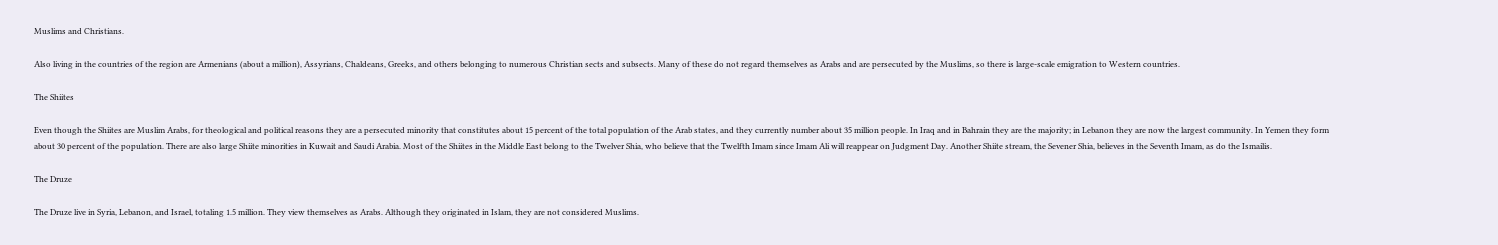Muslims and Christians.

Also living in the countries of the region are Armenians (about a million), Assyrians, Chaldeans, Greeks, and others belonging to numerous Christian sects and subsects. Many of these do not regard themselves as Arabs and are persecuted by the Muslims, so there is large-scale emigration to Western countries.

The Shiites

Even though the Shiites are Muslim Arabs, for theological and political reasons they are a persecuted minority that constitutes about 15 percent of the total population of the Arab states, and they currently number about 35 million people. In Iraq and in Bahrain they are the majority; in Lebanon they are now the largest community. In Yemen they form about 30 percent of the population. There are also large Shiite minorities in Kuwait and Saudi Arabia. Most of the Shiites in the Middle East belong to the Twelver Shia, who believe that the Twelfth Imam since Imam Ali will reappear on Judgment Day. Another Shiite stream, the Sevener Shia, believes in the Seventh Imam, as do the Ismailis.

The Druze

The Druze live in Syria, Lebanon, and Israel, totaling 1.5 million. They view themselves as Arabs. Although they originated in Islam, they are not considered Muslims.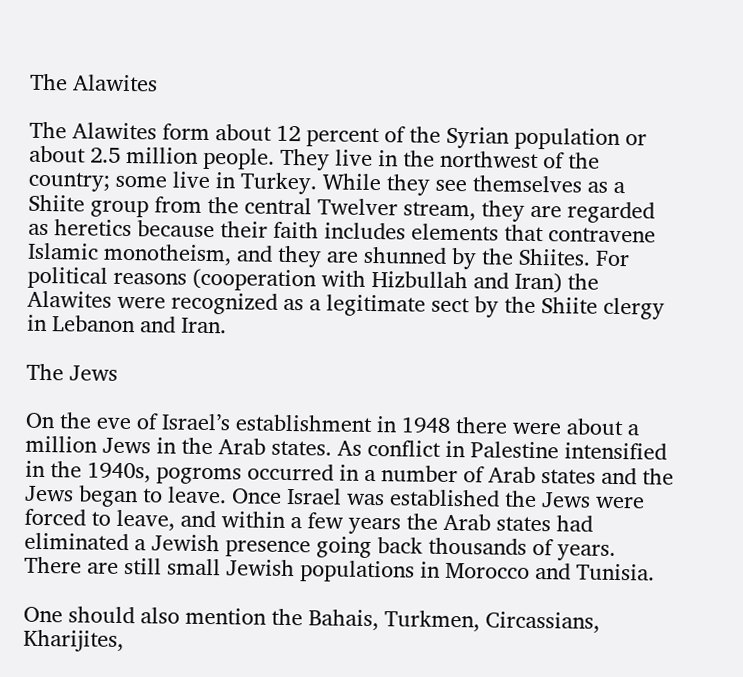The Alawites

The Alawites form about 12 percent of the Syrian population or about 2.5 million people. They live in the northwest of the country; some live in Turkey. While they see themselves as a Shiite group from the central Twelver stream, they are regarded as heretics because their faith includes elements that contravene Islamic monotheism, and they are shunned by the Shiites. For political reasons (cooperation with Hizbullah and Iran) the Alawites were recognized as a legitimate sect by the Shiite clergy in Lebanon and Iran.

The Jews

On the eve of Israel’s establishment in 1948 there were about a million Jews in the Arab states. As conflict in Palestine intensified in the 1940s, pogroms occurred in a number of Arab states and the Jews began to leave. Once Israel was established the Jews were forced to leave, and within a few years the Arab states had eliminated a Jewish presence going back thousands of years. There are still small Jewish populations in Morocco and Tunisia.

One should also mention the Bahais, Turkmen, Circassians, Kharijites,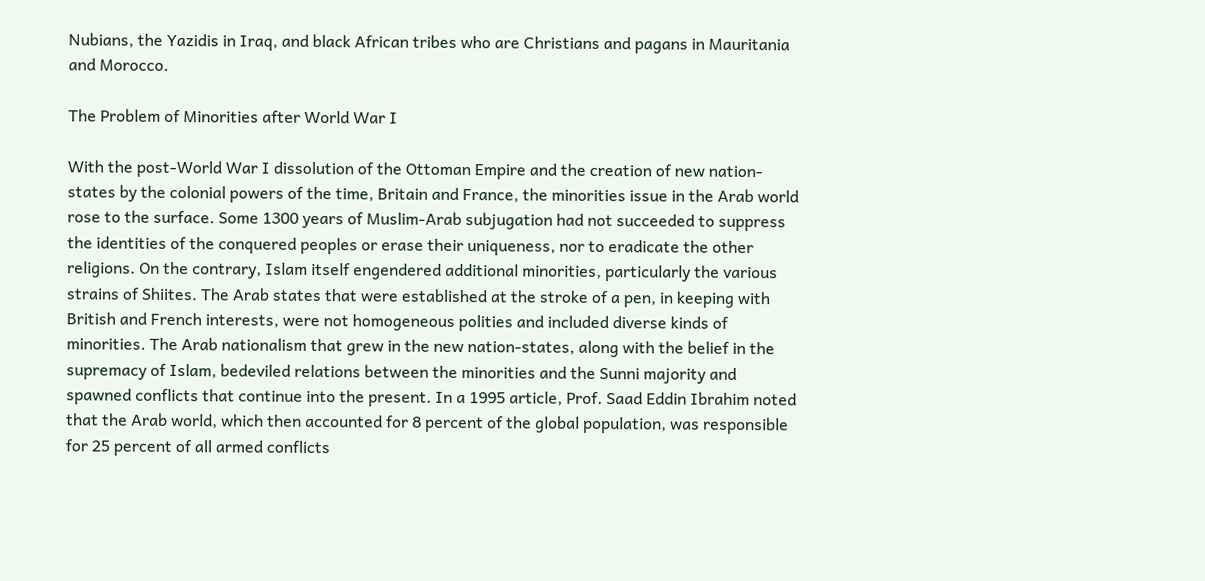Nubians, the Yazidis in Iraq, and black African tribes who are Christians and pagans in Mauritania and Morocco.

The Problem of Minorities after World War I

With the post-World War I dissolution of the Ottoman Empire and the creation of new nation-states by the colonial powers of the time, Britain and France, the minorities issue in the Arab world rose to the surface. Some 1300 years of Muslim-Arab subjugation had not succeeded to suppress the identities of the conquered peoples or erase their uniqueness, nor to eradicate the other religions. On the contrary, Islam itself engendered additional minorities, particularly the various strains of Shiites. The Arab states that were established at the stroke of a pen, in keeping with British and French interests, were not homogeneous polities and included diverse kinds of minorities. The Arab nationalism that grew in the new nation-states, along with the belief in the supremacy of Islam, bedeviled relations between the minorities and the Sunni majority and spawned conflicts that continue into the present. In a 1995 article, Prof. Saad Eddin Ibrahim noted that the Arab world, which then accounted for 8 percent of the global population, was responsible for 25 percent of all armed conflicts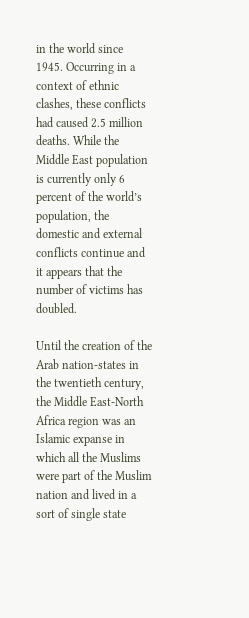in the world since 1945. Occurring in a context of ethnic clashes, these conflicts had caused 2.5 million deaths. While the Middle East population is currently only 6 percent of the world’s population, the domestic and external conflicts continue and it appears that the number of victims has doubled.

Until the creation of the Arab nation-states in the twentieth century, the Middle East-North Africa region was an Islamic expanse in which all the Muslims were part of the Muslim nation and lived in a sort of single state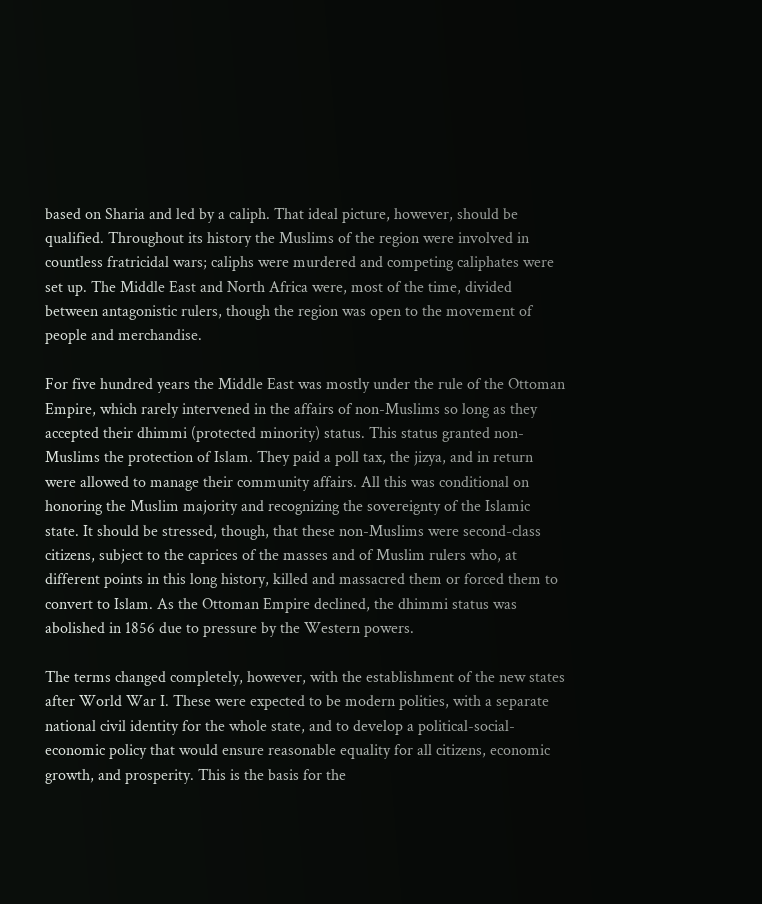based on Sharia and led by a caliph. That ideal picture, however, should be qualified. Throughout its history the Muslims of the region were involved in countless fratricidal wars; caliphs were murdered and competing caliphates were set up. The Middle East and North Africa were, most of the time, divided between antagonistic rulers, though the region was open to the movement of people and merchandise.

For five hundred years the Middle East was mostly under the rule of the Ottoman Empire, which rarely intervened in the affairs of non-Muslims so long as they accepted their dhimmi (protected minority) status. This status granted non-Muslims the protection of Islam. They paid a poll tax, the jizya, and in return were allowed to manage their community affairs. All this was conditional on honoring the Muslim majority and recognizing the sovereignty of the Islamic state. It should be stressed, though, that these non-Muslims were second-class citizens, subject to the caprices of the masses and of Muslim rulers who, at different points in this long history, killed and massacred them or forced them to convert to Islam. As the Ottoman Empire declined, the dhimmi status was abolished in 1856 due to pressure by the Western powers.

The terms changed completely, however, with the establishment of the new states after World War I. These were expected to be modern polities, with a separate national civil identity for the whole state, and to develop a political-social-economic policy that would ensure reasonable equality for all citizens, economic growth, and prosperity. This is the basis for the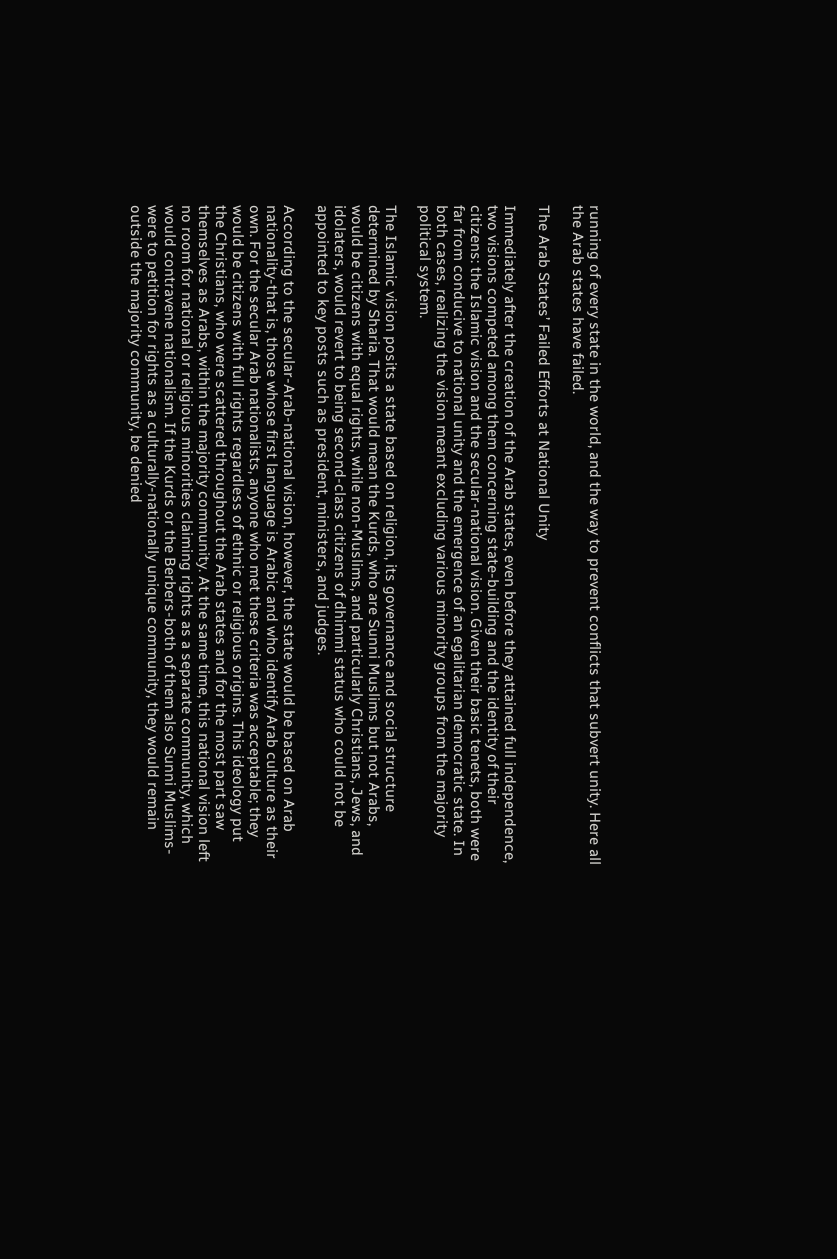running of every state in the world, and the way to prevent conflicts that subvert unity. Here all the Arab states have failed.

The Arab States’ Failed Efforts at National Unity

Immediately after the creation of the Arab states, even before they attained full independence, two visions competed among them concerning state-building and the identity of their citizens: the Islamic vision and the secular-national vision. Given their basic tenets, both were far from conducive to national unity and the emergence of an egalitarian democratic state. In both cases, realizing the vision meant excluding various minority groups from the majority political system.

The Islamic vision posits a state based on religion, its governance and social structure determined by Sharia. That would mean the Kurds, who are Sunni Muslims but not Arabs, would be citizens with equal rights, while non-Muslims, and particularly Christians, Jews, and idolaters, would revert to being second-class citizens of dhimmi status who could not be appointed to key posts such as president, ministers, and judges.

According to the secular-Arab-national vision, however, the state would be based on Arab nationality-that is, those whose first language is Arabic and who identify Arab culture as their own. For the secular Arab nationalists, anyone who met these criteria was acceptable; they would be citizens with full rights regardless of ethnic or religious origins. This ideology put the Christians, who were scattered throughout the Arab states and for the most part saw themselves as Arabs, within the majority community. At the same time, this national vision left no room for national or religious minorities claiming rights as a separate community, which would contravene nationalism. If the Kurds or the Berbers-both of them also Sunni Muslims-were to petition for rights as a culturally-nationally unique community, they would remain outside the majority community, be denied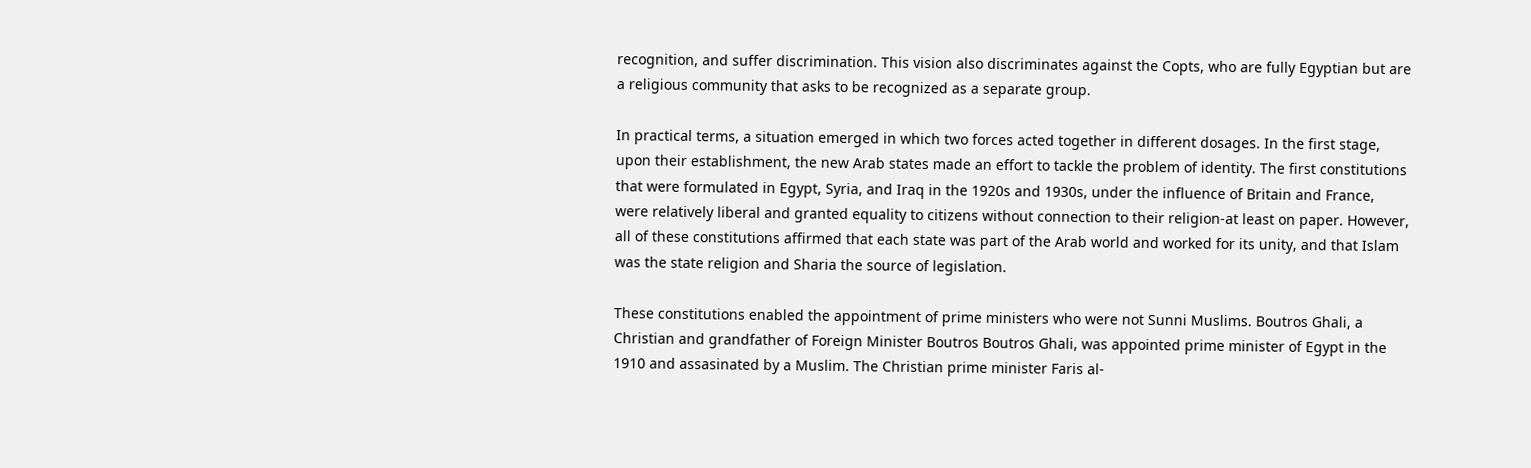recognition, and suffer discrimination. This vision also discriminates against the Copts, who are fully Egyptian but are a religious community that asks to be recognized as a separate group.

In practical terms, a situation emerged in which two forces acted together in different dosages. In the first stage, upon their establishment, the new Arab states made an effort to tackle the problem of identity. The first constitutions that were formulated in Egypt, Syria, and Iraq in the 1920s and 1930s, under the influence of Britain and France, were relatively liberal and granted equality to citizens without connection to their religion-at least on paper. However, all of these constitutions affirmed that each state was part of the Arab world and worked for its unity, and that Islam was the state religion and Sharia the source of legislation.

These constitutions enabled the appointment of prime ministers who were not Sunni Muslims. Boutros Ghali, a Christian and grandfather of Foreign Minister Boutros Boutros Ghali, was appointed prime minister of Egypt in the 1910 and assasinated by a Muslim. The Christian prime minister Faris al-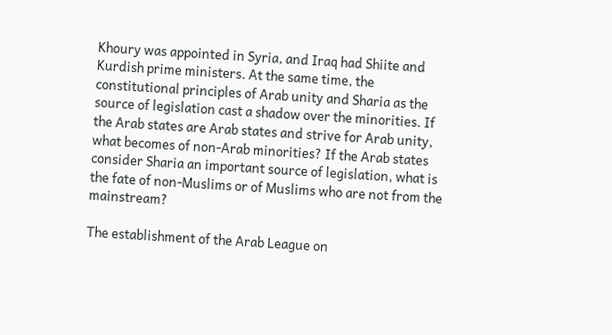Khoury was appointed in Syria, and Iraq had Shiite and Kurdish prime ministers. At the same time, the constitutional principles of Arab unity and Sharia as the source of legislation cast a shadow over the minorities. If the Arab states are Arab states and strive for Arab unity, what becomes of non-Arab minorities? If the Arab states consider Sharia an important source of legislation, what is the fate of non-Muslims or of Muslims who are not from the mainstream?

The establishment of the Arab League on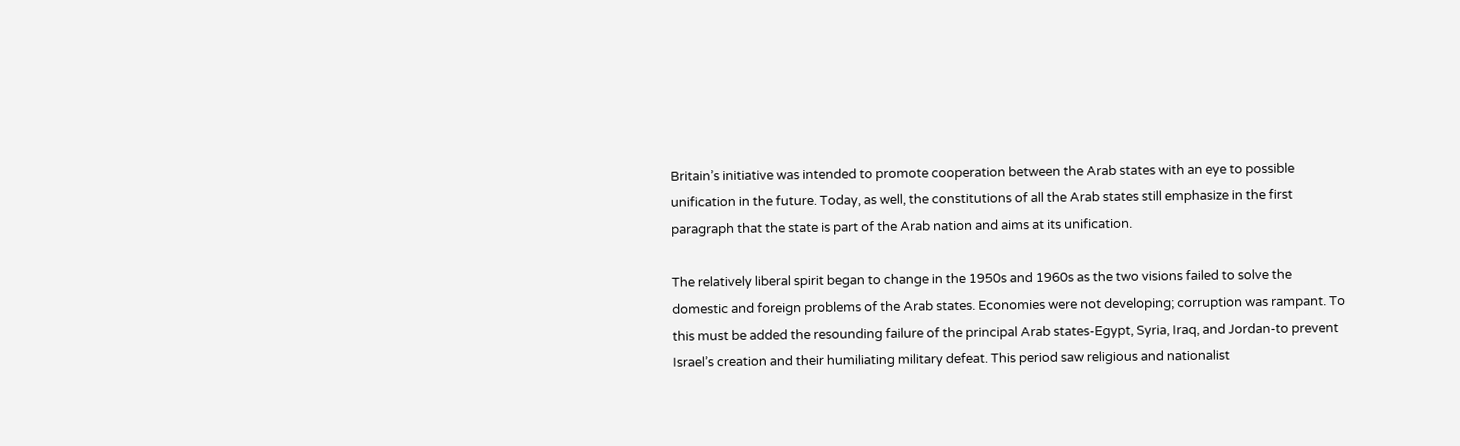Britain’s initiative was intended to promote cooperation between the Arab states with an eye to possible unification in the future. Today, as well, the constitutions of all the Arab states still emphasize in the first paragraph that the state is part of the Arab nation and aims at its unification.

The relatively liberal spirit began to change in the 1950s and 1960s as the two visions failed to solve the domestic and foreign problems of the Arab states. Economies were not developing; corruption was rampant. To this must be added the resounding failure of the principal Arab states-Egypt, Syria, Iraq, and Jordan-to prevent Israel’s creation and their humiliating military defeat. This period saw religious and nationalist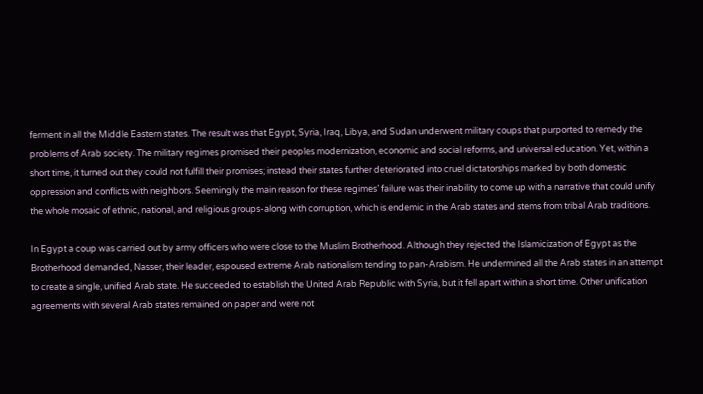ferment in all the Middle Eastern states. The result was that Egypt, Syria, Iraq, Libya, and Sudan underwent military coups that purported to remedy the problems of Arab society. The military regimes promised their peoples modernization, economic and social reforms, and universal education. Yet, within a short time, it turned out they could not fulfill their promises; instead their states further deteriorated into cruel dictatorships marked by both domestic oppression and conflicts with neighbors. Seemingly the main reason for these regimes’ failure was their inability to come up with a narrative that could unify the whole mosaic of ethnic, national, and religious groups-along with corruption, which is endemic in the Arab states and stems from tribal Arab traditions.

In Egypt a coup was carried out by army officers who were close to the Muslim Brotherhood. Although they rejected the Islamicization of Egypt as the Brotherhood demanded, Nasser, their leader, espoused extreme Arab nationalism tending to pan-Arabism. He undermined all the Arab states in an attempt to create a single, unified Arab state. He succeeded to establish the United Arab Republic with Syria, but it fell apart within a short time. Other unification agreements with several Arab states remained on paper and were not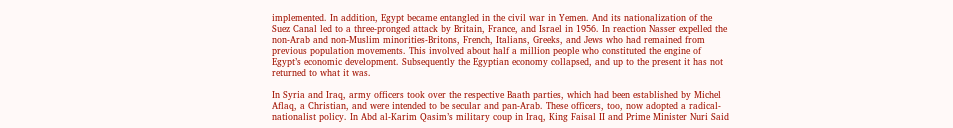implemented. In addition, Egypt became entangled in the civil war in Yemen. And its nationalization of the Suez Canal led to a three-pronged attack by Britain, France, and Israel in 1956. In reaction Nasser expelled the non-Arab and non-Muslim minorities-Britons, French, Italians, Greeks, and Jews who had remained from previous population movements. This involved about half a million people who constituted the engine of Egypt’s economic development. Subsequently the Egyptian economy collapsed, and up to the present it has not returned to what it was.

In Syria and Iraq, army officers took over the respective Baath parties, which had been established by Michel Aflaq, a Christian, and were intended to be secular and pan-Arab. These officers, too, now adopted a radical-nationalist policy. In Abd al-Karim Qasim’s military coup in Iraq, King Faisal II and Prime Minister Nuri Said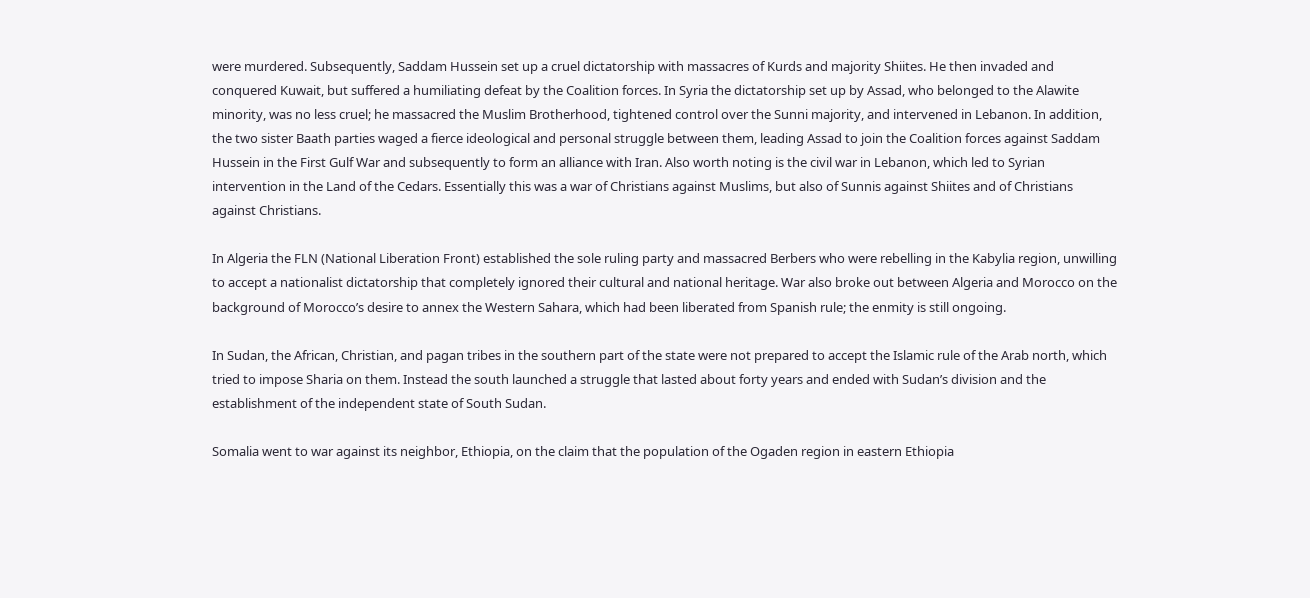were murdered. Subsequently, Saddam Hussein set up a cruel dictatorship with massacres of Kurds and majority Shiites. He then invaded and conquered Kuwait, but suffered a humiliating defeat by the Coalition forces. In Syria the dictatorship set up by Assad, who belonged to the Alawite minority, was no less cruel; he massacred the Muslim Brotherhood, tightened control over the Sunni majority, and intervened in Lebanon. In addition, the two sister Baath parties waged a fierce ideological and personal struggle between them, leading Assad to join the Coalition forces against Saddam Hussein in the First Gulf War and subsequently to form an alliance with Iran. Also worth noting is the civil war in Lebanon, which led to Syrian intervention in the Land of the Cedars. Essentially this was a war of Christians against Muslims, but also of Sunnis against Shiites and of Christians against Christians.

In Algeria the FLN (National Liberation Front) established the sole ruling party and massacred Berbers who were rebelling in the Kabylia region, unwilling to accept a nationalist dictatorship that completely ignored their cultural and national heritage. War also broke out between Algeria and Morocco on the background of Morocco’s desire to annex the Western Sahara, which had been liberated from Spanish rule; the enmity is still ongoing.

In Sudan, the African, Christian, and pagan tribes in the southern part of the state were not prepared to accept the Islamic rule of the Arab north, which tried to impose Sharia on them. Instead the south launched a struggle that lasted about forty years and ended with Sudan’s division and the establishment of the independent state of South Sudan.

Somalia went to war against its neighbor, Ethiopia, on the claim that the population of the Ogaden region in eastern Ethiopia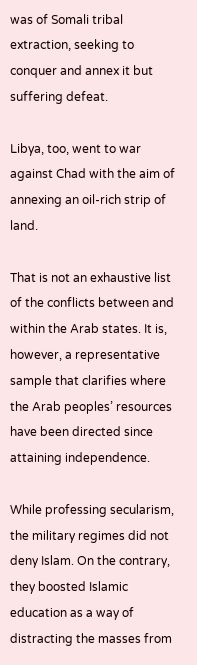was of Somali tribal extraction, seeking to conquer and annex it but suffering defeat.

Libya, too, went to war against Chad with the aim of annexing an oil-rich strip of land.

That is not an exhaustive list of the conflicts between and within the Arab states. It is, however, a representative sample that clarifies where the Arab peoples’ resources have been directed since attaining independence.

While professing secularism, the military regimes did not deny Islam. On the contrary, they boosted Islamic education as a way of distracting the masses from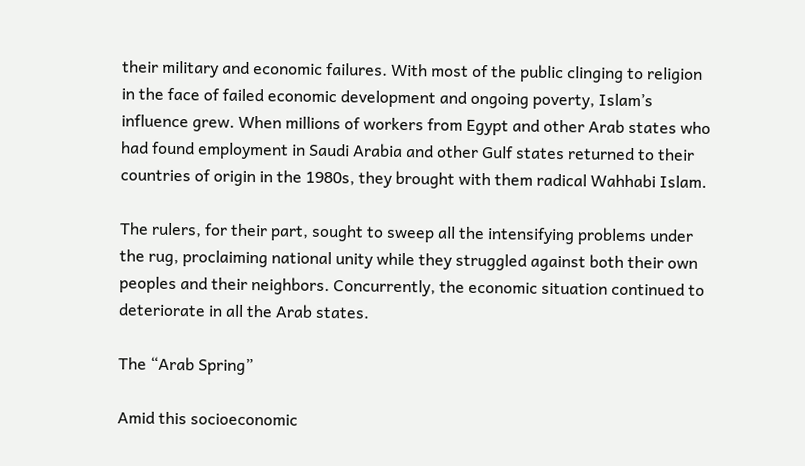their military and economic failures. With most of the public clinging to religion in the face of failed economic development and ongoing poverty, Islam’s influence grew. When millions of workers from Egypt and other Arab states who had found employment in Saudi Arabia and other Gulf states returned to their countries of origin in the 1980s, they brought with them radical Wahhabi Islam.

The rulers, for their part, sought to sweep all the intensifying problems under the rug, proclaiming national unity while they struggled against both their own peoples and their neighbors. Concurrently, the economic situation continued to deteriorate in all the Arab states.

The “Arab Spring”

Amid this socioeconomic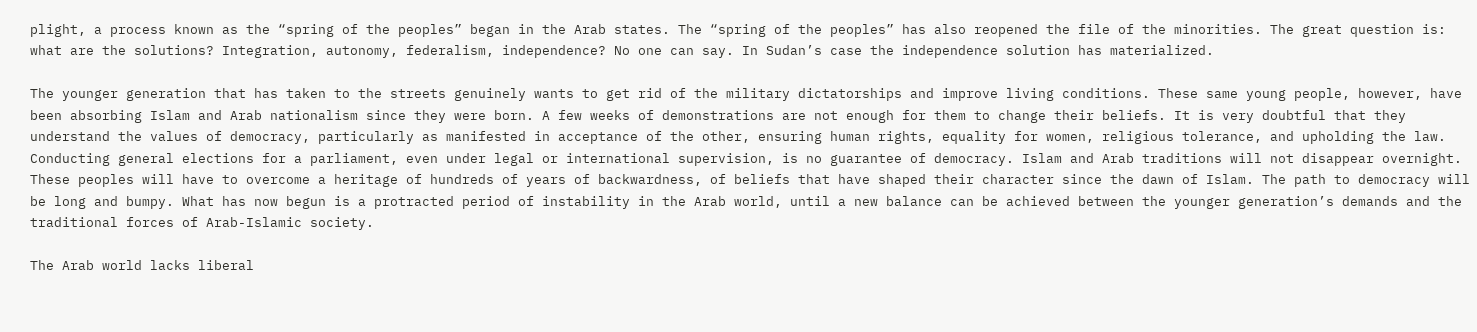plight, a process known as the “spring of the peoples” began in the Arab states. The “spring of the peoples” has also reopened the file of the minorities. The great question is: what are the solutions? Integration, autonomy, federalism, independence? No one can say. In Sudan’s case the independence solution has materialized.

The younger generation that has taken to the streets genuinely wants to get rid of the military dictatorships and improve living conditions. These same young people, however, have been absorbing Islam and Arab nationalism since they were born. A few weeks of demonstrations are not enough for them to change their beliefs. It is very doubtful that they understand the values of democracy, particularly as manifested in acceptance of the other, ensuring human rights, equality for women, religious tolerance, and upholding the law. Conducting general elections for a parliament, even under legal or international supervision, is no guarantee of democracy. Islam and Arab traditions will not disappear overnight. These peoples will have to overcome a heritage of hundreds of years of backwardness, of beliefs that have shaped their character since the dawn of Islam. The path to democracy will be long and bumpy. What has now begun is a protracted period of instability in the Arab world, until a new balance can be achieved between the younger generation’s demands and the traditional forces of Arab-Islamic society.

The Arab world lacks liberal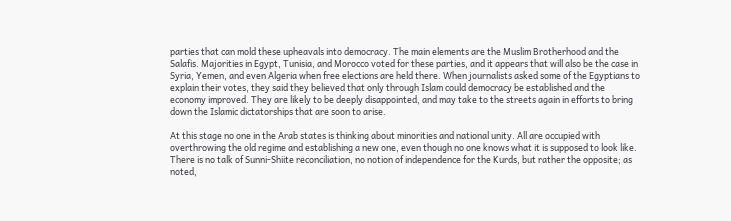parties that can mold these upheavals into democracy. The main elements are the Muslim Brotherhood and the Salafis. Majorities in Egypt, Tunisia, and Morocco voted for these parties, and it appears that will also be the case in Syria, Yemen, and even Algeria when free elections are held there. When journalists asked some of the Egyptians to explain their votes, they said they believed that only through Islam could democracy be established and the economy improved. They are likely to be deeply disappointed, and may take to the streets again in efforts to bring down the Islamic dictatorships that are soon to arise.

At this stage no one in the Arab states is thinking about minorities and national unity. All are occupied with overthrowing the old regime and establishing a new one, even though no one knows what it is supposed to look like. There is no talk of Sunni-Shiite reconciliation, no notion of independence for the Kurds, but rather the opposite; as noted,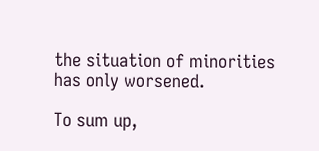the situation of minorities has only worsened.

To sum up,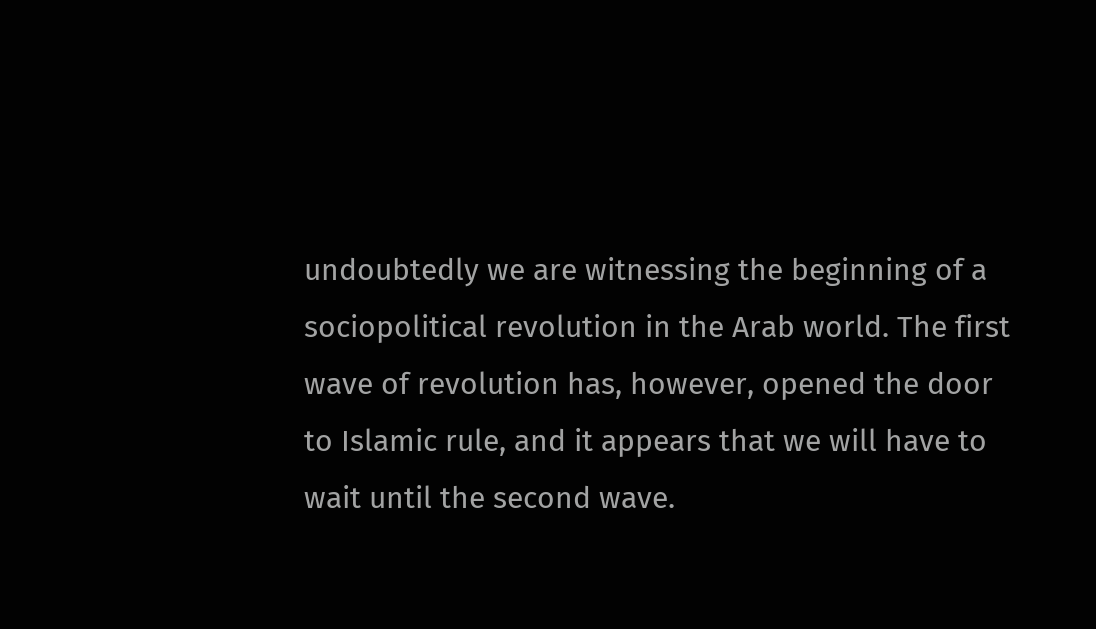undoubtedly we are witnessing the beginning of a sociopolitical revolution in the Arab world. The first wave of revolution has, however, opened the door to Islamic rule, and it appears that we will have to wait until the second wave.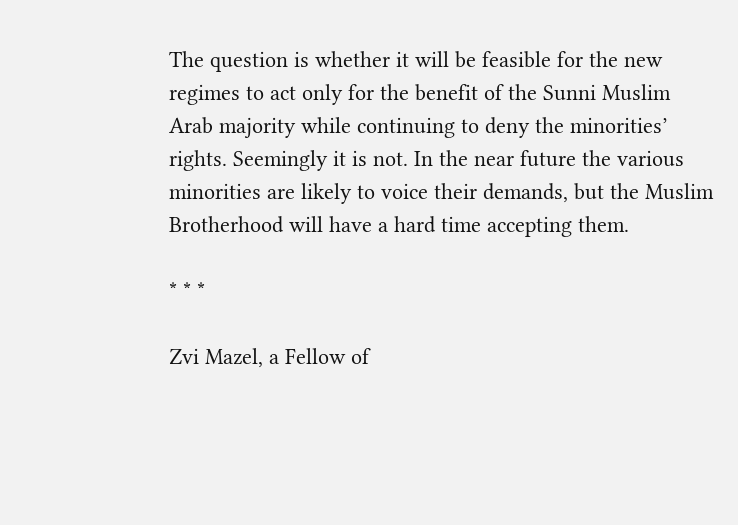The question is whether it will be feasible for the new regimes to act only for the benefit of the Sunni Muslim Arab majority while continuing to deny the minorities’ rights. Seemingly it is not. In the near future the various minorities are likely to voice their demands, but the Muslim Brotherhood will have a hard time accepting them.

* * *

Zvi Mazel, a Fellow of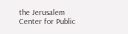the Jerusalem Center for Public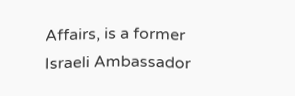Affairs, is a former Israeli Ambassador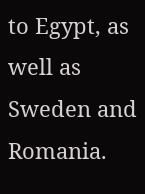to Egypt, as well as Sweden and Romania.